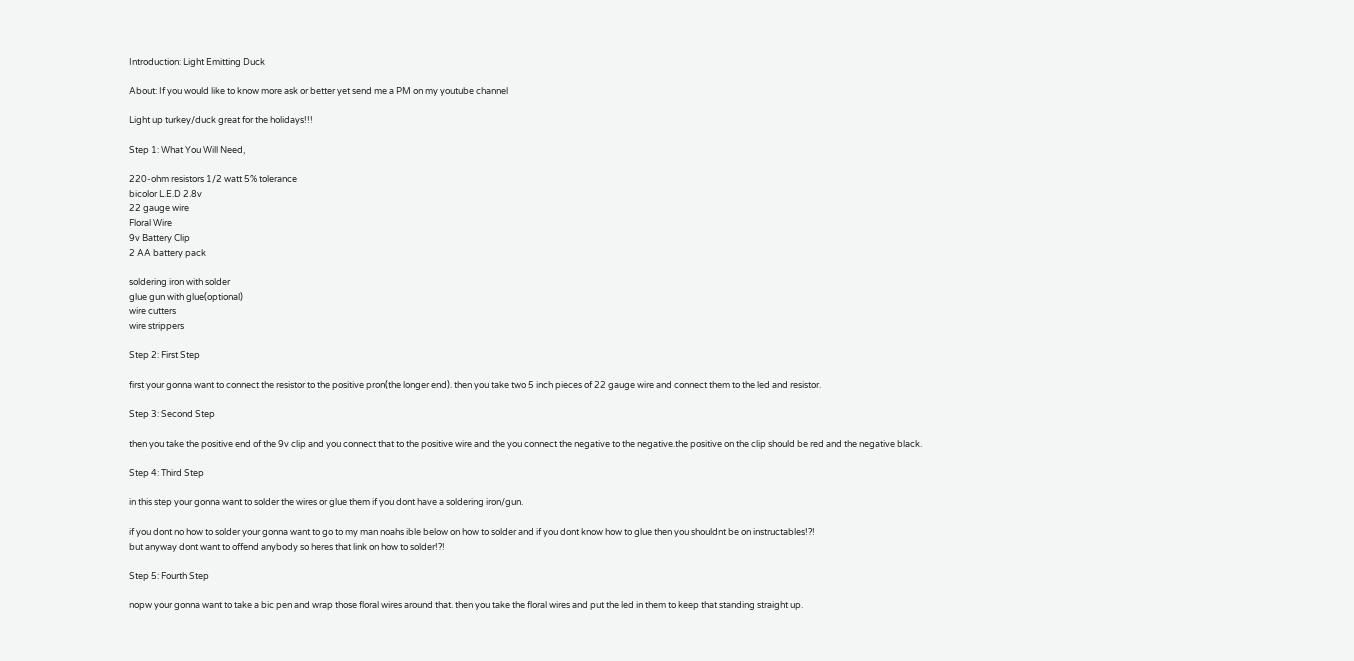Introduction: Light Emitting Duck

About: If you would like to know more ask or better yet send me a PM on my youtube channel

Light up turkey/duck great for the holidays!!!

Step 1: What You Will Need,

220-ohm resistors 1/2 watt 5% tolerance
bicolor L.E.D 2.8v
22 gauge wire
Floral Wire
9v Battery Clip
2 AA battery pack

soldering iron with solder
glue gun with glue(optional)
wire cutters
wire strippers

Step 2: First Step

first your gonna want to connect the resistor to the positive pron(the longer end). then you take two 5 inch pieces of 22 gauge wire and connect them to the led and resistor.

Step 3: Second Step

then you take the positive end of the 9v clip and you connect that to the positive wire and the you connect the negative to the negative.the positive on the clip should be red and the negative black.

Step 4: Third Step

in this step your gonna want to solder the wires or glue them if you dont have a soldering iron/gun.

if you dont no how to solder your gonna want to go to my man noahs ible below on how to solder and if you dont know how to glue then you shouldnt be on instructables!?!
but anyway dont want to offend anybody so heres that link on how to solder!?!

Step 5: Fourth Step

nopw your gonna want to take a bic pen and wrap those floral wires around that. then you take the floral wires and put the led in them to keep that standing straight up.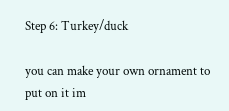Step 6: Turkey/duck

you can make your own ornament to put on it im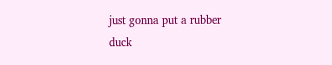just gonna put a rubber duck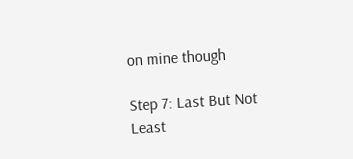on mine though

Step 7: Last But Not Least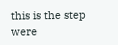this is the step were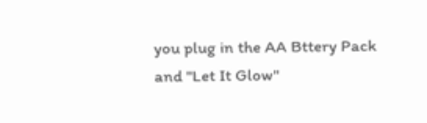you plug in the AA Bttery Pack and "Let It Glow"